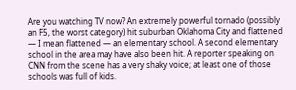Are you watching TV now? An extremely powerful tornado (possibly an F5, the worst category) hit suburban Oklahoma City and flattened — I mean flattened — an elementary school. A second elementary school in the area may have also been hit. A reporter speaking on CNN from the scene has a very shaky voice; at least one of those schools was full of kids.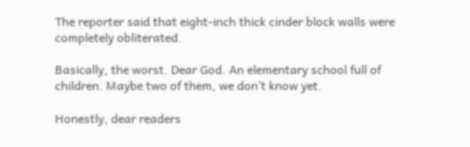The reporter said that eight-inch thick cinder block walls were completely obliterated.

Basically, the worst. Dear God. An elementary school full of children. Maybe two of them, we don’t know yet.

Honestly, dear readers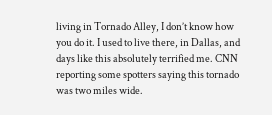living in Tornado Alley, I don’t know how you do it. I used to live there, in Dallas, and days like this absolutely terrified me. CNN reporting some spotters saying this tornado was two miles wide.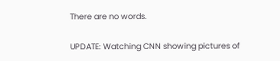There are no words.

UPDATE: Watching CNN showing pictures of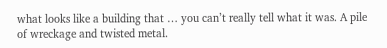what looks like a building that … you can’t really tell what it was. A pile of wreckage and twisted metal.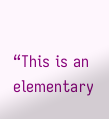“This is an elementary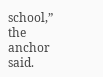school,” the anchor said.